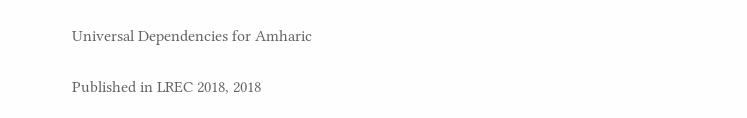Universal Dependencies for Amharic

Published in LREC 2018, 2018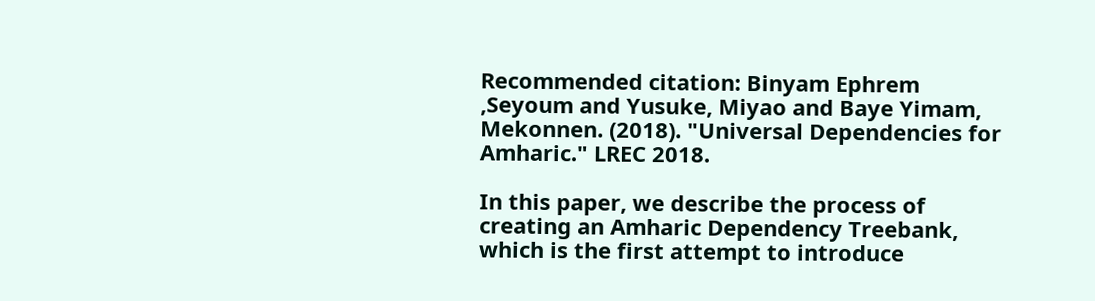Recommended citation: Binyam Ephrem ,Seyoum and Yusuke, Miyao and Baye Yimam, Mekonnen. (2018). "Universal Dependencies for Amharic." LREC 2018.

In this paper, we describe the process of creating an Amharic Dependency Treebank, which is the first attempt to introduce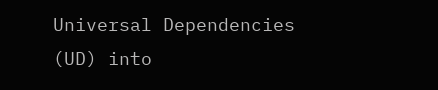Universal Dependencies (UD) into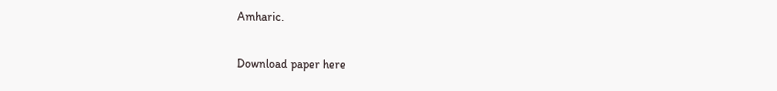Amharic.

Download paper here